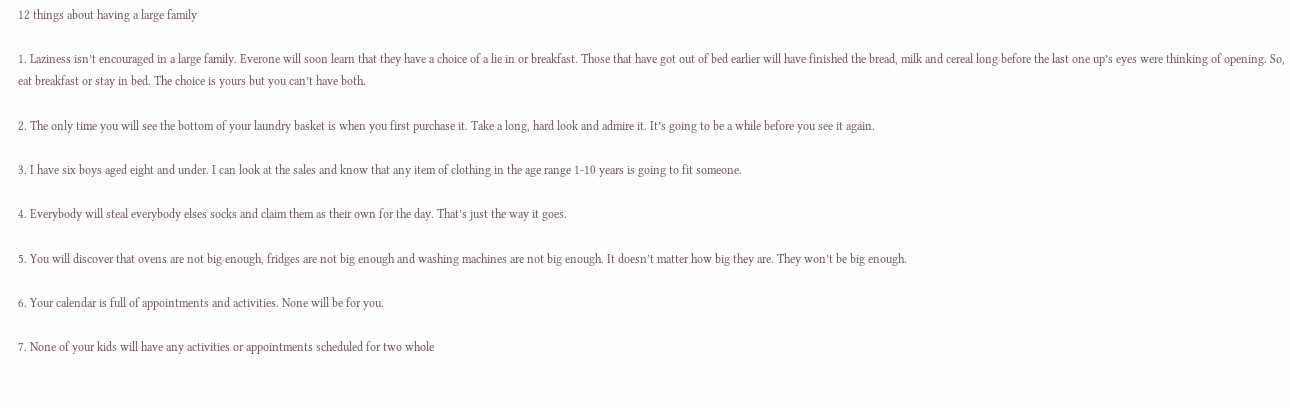12 things about having a large family

1. Laziness isn’t encouraged in a large family. Everone will soon learn that they have a choice of a lie in or breakfast. Those that have got out of bed earlier will have finished the bread, milk and cereal long before the last one up’s eyes were thinking of opening. So, eat breakfast or stay in bed. The choice is yours but you can’t have both.

2. The only time you will see the bottom of your laundry basket is when you first purchase it. Take a long, hard look and admire it. It’s going to be a while before you see it again.

3. I have six boys aged eight and under. I can look at the sales and know that any item of clothing in the age range 1-10 years is going to fit someone.

4. Everybody will steal everybody elses socks and claim them as their own for the day. That’s just the way it goes.

5. You will discover that ovens are not big enough, fridges are not big enough and washing machines are not big enough. It doesn’t matter how big they are. They won’t be big enough.

6. Your calendar is full of appointments and activities. None will be for you.

7. None of your kids will have any activities or appointments scheduled for two whole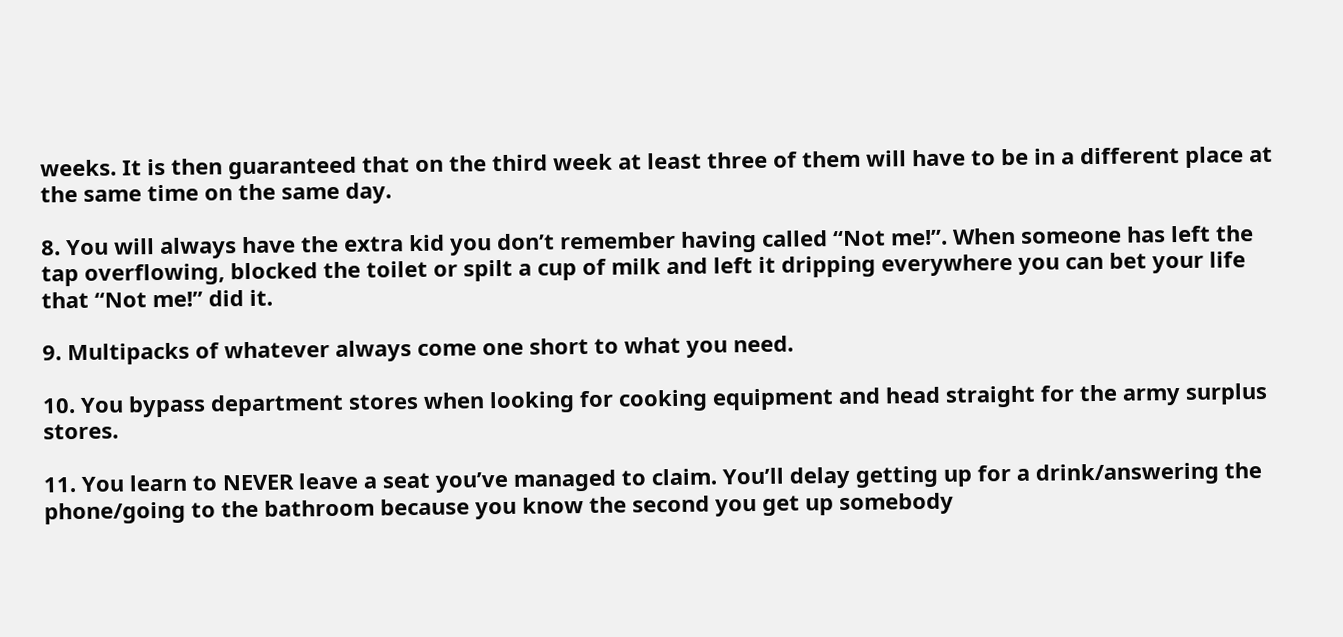weeks. It is then guaranteed that on the third week at least three of them will have to be in a different place at the same time on the same day.

8. You will always have the extra kid you don’t remember having called “Not me!”. When someone has left the tap overflowing, blocked the toilet or spilt a cup of milk and left it dripping everywhere you can bet your life that “Not me!” did it.

9. Multipacks of whatever always come one short to what you need.

10. You bypass department stores when looking for cooking equipment and head straight for the army surplus stores.

11. You learn to NEVER leave a seat you’ve managed to claim. You’ll delay getting up for a drink/answering the phone/going to the bathroom because you know the second you get up somebody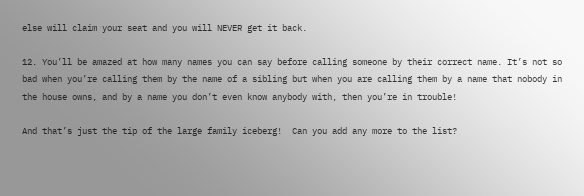else will claim your seat and you will NEVER get it back.

12. You’ll be amazed at how many names you can say before calling someone by their correct name. It’s not so bad when you’re calling them by the name of a sibling but when you are calling them by a name that nobody in the house owns, and by a name you don’t even know anybody with, then you’re in trouble!

And that’s just the tip of the large family iceberg!  Can you add any more to the list?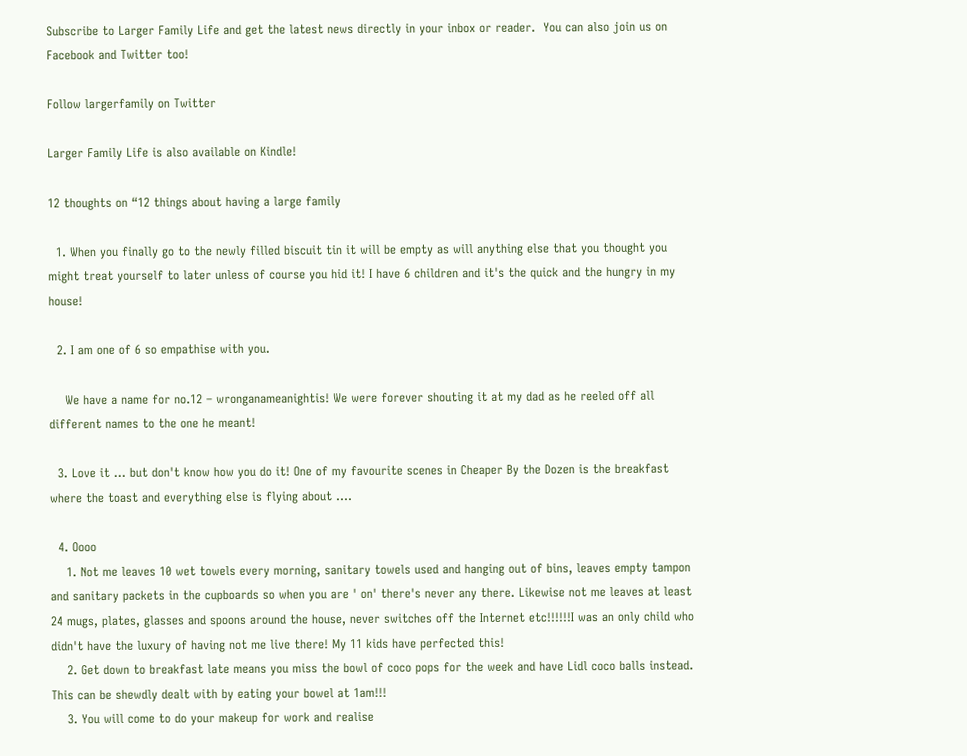Subscribe to Larger Family Life and get the latest news directly in your inbox or reader.  You can also join us on Facebook and Twitter too!

Follow largerfamily on Twitter

Larger Family Life is also available on Kindle!

12 thoughts on “12 things about having a large family

  1. When you finally go to the newly filled biscuit tin it will be empty as will anything else that you thought you might treat yourself to later unless of course you hid it! I have 6 children and it's the quick and the hungry in my house!

  2. I am one of 6 so empathise with you.

    We have a name for no.12 – wronganameanightis! We were forever shouting it at my dad as he reeled off all different names to the one he meant!

  3. Love it … but don't know how you do it! One of my favourite scenes in Cheaper By the Dozen is the breakfast where the toast and everything else is flying about ….

  4. Oooo
    1. Not me leaves 10 wet towels every morning, sanitary towels used and hanging out of bins, leaves empty tampon and sanitary packets in the cupboards so when you are ' on' there's never any there. Likewise not me leaves at least 24 mugs, plates, glasses and spoons around the house, never switches off the Internet etc!!!!!!I was an only child who didn't have the luxury of having not me live there! My 11 kids have perfected this!
    2. Get down to breakfast late means you miss the bowl of coco pops for the week and have Lidl coco balls instead. This can be shewdly dealt with by eating your bowel at 1am!!!
    3. You will come to do your makeup for work and realise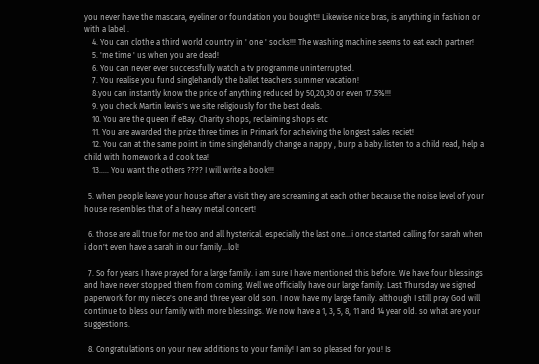you never have the mascara, eyeliner or foundation you bought!! Likewise nice bras, is anything in fashion or with a label .
    4. You can clothe a third world country in ' one ' socks!!! The washing machine seems to eat each partner!
    5. 'me time ' us when you are dead!
    6. You can never ever successfully watch a tv programme uninterrupted.
    7. You realise you fund singlehandly the ballet teachers summer vacation!
    8.you can instantly know the price of anything reduced by 50,20,30 or even 17.5%!!!
    9. you check Martin lewis's we site religiously for the best deals.
    10. You are the queen if eBay. Charity shops, reclaiming shops etc
    11. You are awarded the prize three times in Primark for acheiving the longest sales reciet!
    12. You can at the same point in time singlehandly change a nappy , burp a baby.listen to a child read, help a child with homework a d cook tea!
    13….. You want the others ???? I will write a book!!!

  5. when people leave your house after a visit they are screaming at each other because the noise level of your house resembles that of a heavy metal concert!

  6. those are all true for me too and all hysterical. especially the last one…i once started calling for sarah when i don't even have a sarah in our family…lol!

  7. So for years I have prayed for a large family. i am sure I have mentioned this before. We have four blessings and have never stopped them from coming. Well we officially have our large family. Last Thursday we signed paperwork for my niece's one and three year old son. I now have my large family. although I still pray God will continue to bless our family with more blessings. We now have a 1, 3, 5, 8, 11 and 14 year old. so what are your suggestions.

  8. Congratulations on your new additions to your family! I am so pleased for you! Is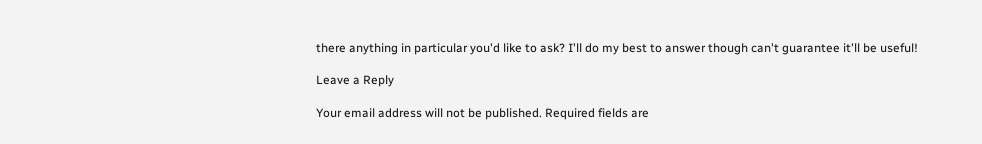there anything in particular you'd like to ask? I'll do my best to answer though can't guarantee it'll be useful!

Leave a Reply

Your email address will not be published. Required fields are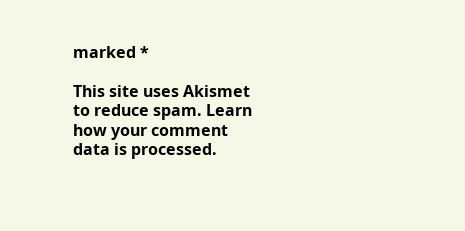marked *

This site uses Akismet to reduce spam. Learn how your comment data is processed.